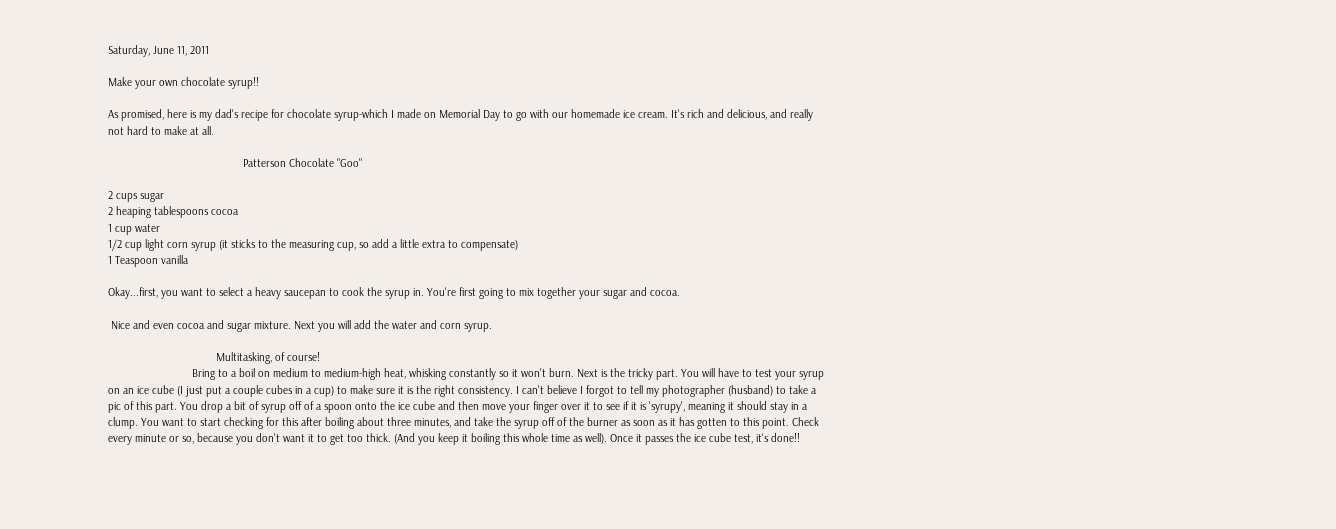Saturday, June 11, 2011

Make your own chocolate syrup!!

As promised, here is my dad's recipe for chocolate syrup-which I made on Memorial Day to go with our homemade ice cream. It's rich and delicious, and really not hard to make at all.

                                             Patterson Chocolate "Goo"

2 cups sugar
2 heaping tablespoons cocoa
1 cup water
1/2 cup light corn syrup (it sticks to the measuring cup, so add a little extra to compensate)
1 Teaspoon vanilla

Okay...first, you want to select a heavy saucepan to cook the syrup in. You're first going to mix together your sugar and cocoa.

 Nice and even cocoa and sugar mixture. Next you will add the water and corn syrup.

                                    Multitasking, of course!
                            Bring to a boil on medium to medium-high heat, whisking constantly so it won't burn. Next is the tricky part. You will have to test your syrup on an ice cube (I just put a couple cubes in a cup) to make sure it is the right consistency. I can't believe I forgot to tell my photographer (husband) to take a pic of this part. You drop a bit of syrup off of a spoon onto the ice cube and then move your finger over it to see if it is 'syrupy', meaning it should stay in a clump. You want to start checking for this after boiling about three minutes, and take the syrup off of the burner as soon as it has gotten to this point. Check every minute or so, because you don't want it to get too thick. (And you keep it boiling this whole time as well). Once it passes the ice cube test, it's done!!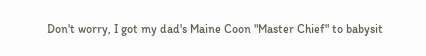Don't worry, I got my dad's Maine Coon "Master Chief" to babysit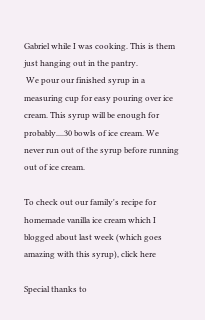Gabriel while I was cooking. This is them just hanging out in the pantry.
 We pour our finished syrup in a measuring cup for easy pouring over ice cream. This syrup will be enough for probably....30 bowls of ice cream. We never run out of the syrup before running out of ice cream.

To check out our family's recipe for homemade vanilla ice cream which I blogged about last week (which goes amazing with this syrup), click here

Special thanks to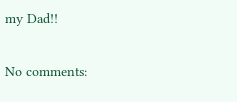my Dad!!

No comments: